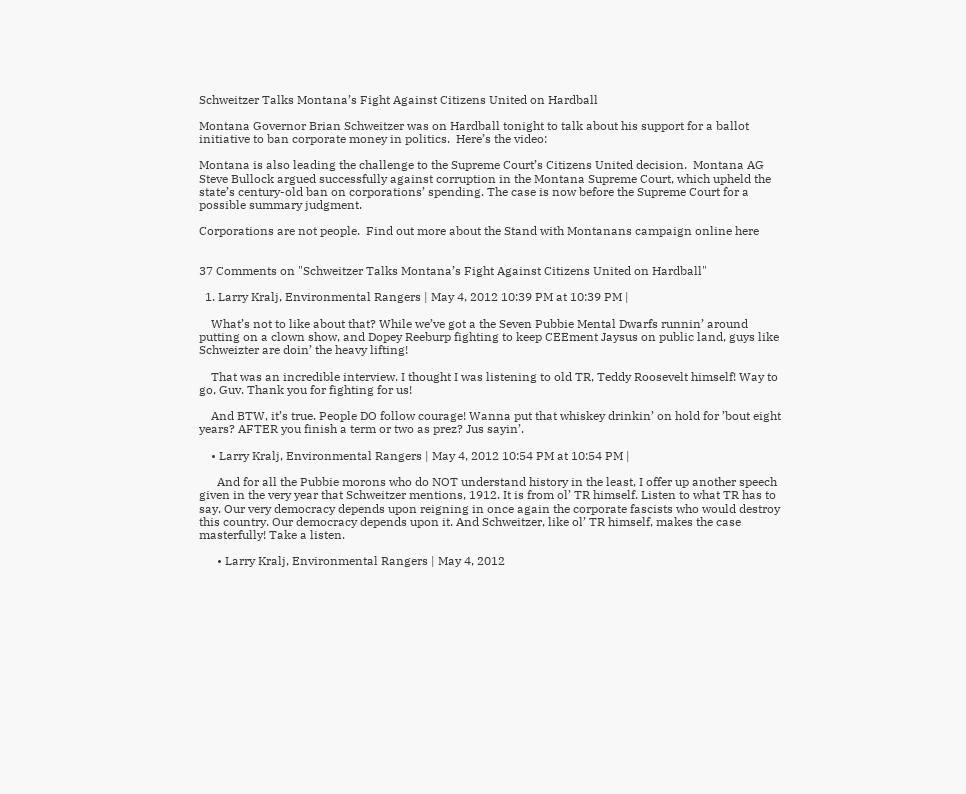Schweitzer Talks Montana’s Fight Against Citizens United on Hardball

Montana Governor Brian Schweitzer was on Hardball tonight to talk about his support for a ballot initiative to ban corporate money in politics.  Here’s the video:

Montana is also leading the challenge to the Supreme Court’s Citizens United decision.  Montana AG Steve Bullock argued successfully against corruption in the Montana Supreme Court, which upheld the state’s century-old ban on corporations’ spending. The case is now before the Supreme Court for a possible summary judgment.

Corporations are not people.  Find out more about the Stand with Montanans campaign online here


37 Comments on "Schweitzer Talks Montana’s Fight Against Citizens United on Hardball"

  1. Larry Kralj, Environmental Rangers | May 4, 2012 10:39 PM at 10:39 PM |

    What’s not to like about that? While we’ve got a the Seven Pubbie Mental Dwarfs runnin’ around putting on a clown show, and Dopey Reeburp fighting to keep CEEment Jaysus on public land, guys like Schweizter are doin’ the heavy lifting!

    That was an incredible interview. I thought I was listening to old TR, Teddy Roosevelt himself! Way to go, Guv. Thank you for fighting for us!

    And BTW, it’s true. People DO follow courage! Wanna put that whiskey drinkin’ on hold for ’bout eight years? AFTER you finish a term or two as prez? Jus sayin’.

    • Larry Kralj, Environmental Rangers | May 4, 2012 10:54 PM at 10:54 PM |

      And for all the Pubbie morons who do NOT understand history in the least, I offer up another speech given in the very year that Schweitzer mentions, 1912. It is from ol’ TR himself. Listen to what TR has to say. Our very democracy depends upon reigning in once again the corporate fascists who would destroy this country. Our democracy depends upon it. And Schweitzer, like ol’ TR himself, makes the case masterfully! Take a listen.

      • Larry Kralj, Environmental Rangers | May 4, 2012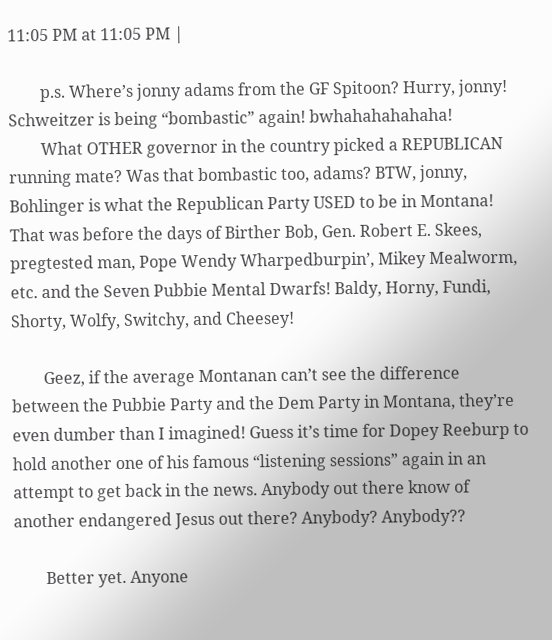11:05 PM at 11:05 PM |

        p.s. Where’s jonny adams from the GF Spitoon? Hurry, jonny! Schweitzer is being “bombastic” again! bwhahahahahaha!
        What OTHER governor in the country picked a REPUBLICAN running mate? Was that bombastic too, adams? BTW, jonny, Bohlinger is what the Republican Party USED to be in Montana! That was before the days of Birther Bob, Gen. Robert E. Skees, pregtested man, Pope Wendy Wharpedburpin’, Mikey Mealworm, etc. and the Seven Pubbie Mental Dwarfs! Baldy, Horny, Fundi, Shorty, Wolfy, Switchy, and Cheesey!

        Geez, if the average Montanan can’t see the difference between the Pubbie Party and the Dem Party in Montana, they’re even dumber than I imagined! Guess it’s time for Dopey Reeburp to hold another one of his famous “listening sessions” again in an attempt to get back in the news. Anybody out there know of another endangered Jesus out there? Anybody? Anybody??

        Better yet. Anyone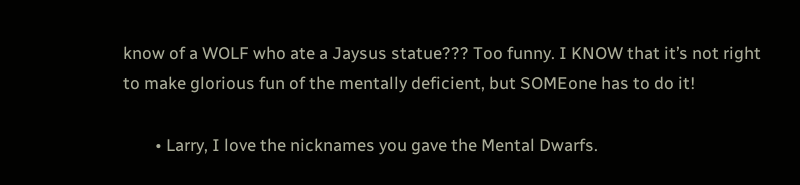know of a WOLF who ate a Jaysus statue??? Too funny. I KNOW that it’s not right to make glorious fun of the mentally deficient, but SOMEone has to do it!

        • Larry, I love the nicknames you gave the Mental Dwarfs.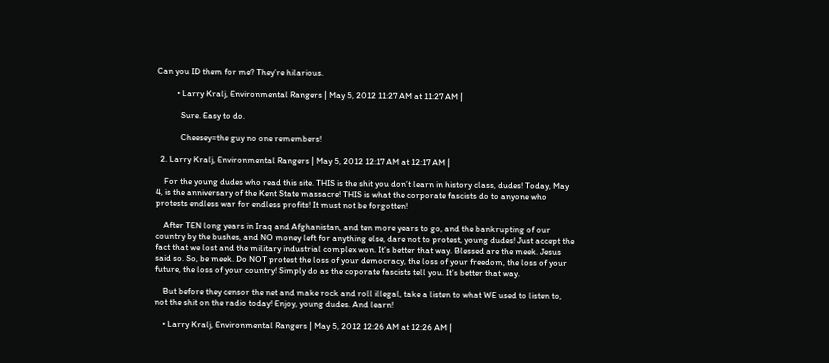Can you ID them for me? They’re hilarious.

          • Larry Kralj, Environmental Rangers | May 5, 2012 11:27 AM at 11:27 AM |

            Sure. Easy to do.

            Cheesey=the guy no one remembers!

  2. Larry Kralj, Environmental Rangers | May 5, 2012 12:17 AM at 12:17 AM |

    For the young dudes who read this site. THIS is the shit you don’t learn in history class, dudes! Today, May 4, is the anniversary of the Kent State massacre! THIS is what the corporate fascists do to anyone who protests endless war for endless profits! It must not be forgotten!

    After TEN long years in Iraq and Afghanistan, and ten more years to go, and the bankrupting of our country by the bushes, and NO money left for anything else, dare not to protest, young dudes! Just accept the fact that we lost and the military industrial complex won. It’s better that way. Blessed are the meek. Jesus said so. So, be meek. Do NOT protest the loss of your democracy, the loss of your freedom, the loss of your future, the loss of your country! Simply do as the coporate fascists tell you. It’s better that way.

    But before they censor the net and make rock and roll illegal, take a listen to what WE used to listen to, not the shit on the radio today! Enjoy, young dudes. And learn!

    • Larry Kralj, Environmental Rangers | May 5, 2012 12:26 AM at 12:26 AM |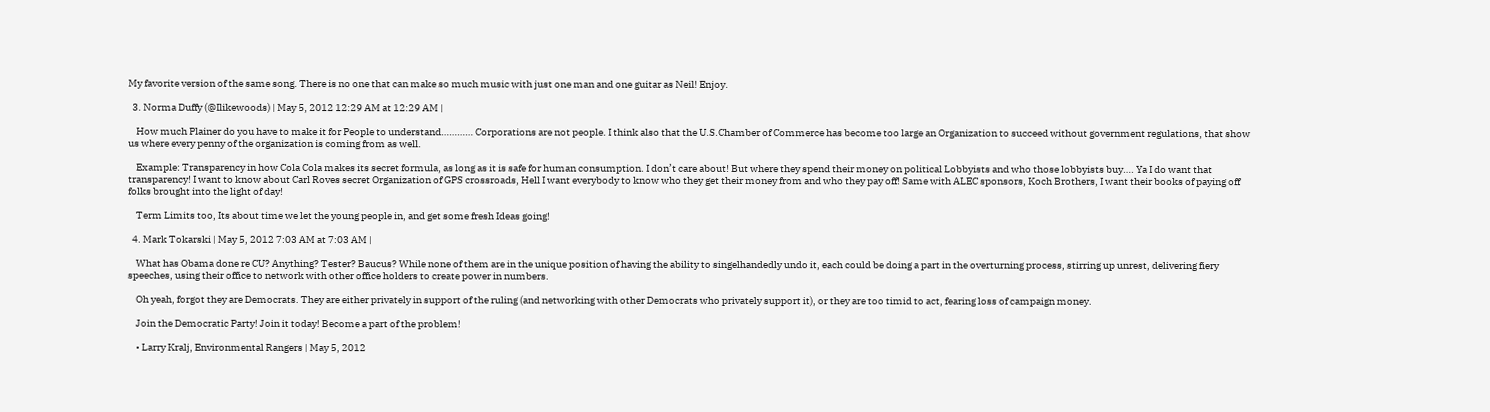My favorite version of the same song. There is no one that can make so much music with just one man and one guitar as Neil! Enjoy.

  3. Norma Duffy (@Ilikewoods) | May 5, 2012 12:29 AM at 12:29 AM |

    How much Plainer do you have to make it for People to understand………… Corporations are not people. I think also that the U.S.Chamber of Commerce has become too large an Organization to succeed without government regulations, that show us where every penny of the organization is coming from as well.

    Example: Transparency in how Cola Cola makes its secret formula, as long as it is safe for human consumption. I don’t care about! But where they spend their money on political Lobbyists and who those lobbyists buy…. Ya I do want that transparency! I want to know about Carl Roves secret Organization of GPS crossroads, Hell I want everybody to know who they get their money from and who they pay off! Same with ALEC sponsors, Koch Brothers, I want their books of paying off folks brought into the light of day!

    Term Limits too, Its about time we let the young people in, and get some fresh Ideas going!

  4. Mark Tokarski | May 5, 2012 7:03 AM at 7:03 AM |

    What has Obama done re CU? Anything? Tester? Baucus? While none of them are in the unique position of having the ability to singelhandedly undo it, each could be doing a part in the overturning process, stirring up unrest, delivering fiery speeches, using their office to network with other office holders to create power in numbers.

    Oh yeah, forgot they are Democrats. They are either privately in support of the ruling (and networking with other Democrats who privately support it), or they are too timid to act, fearing loss of campaign money.

    Join the Democratic Party! Join it today! Become a part of the problem!

    • Larry Kralj, Environmental Rangers | May 5, 2012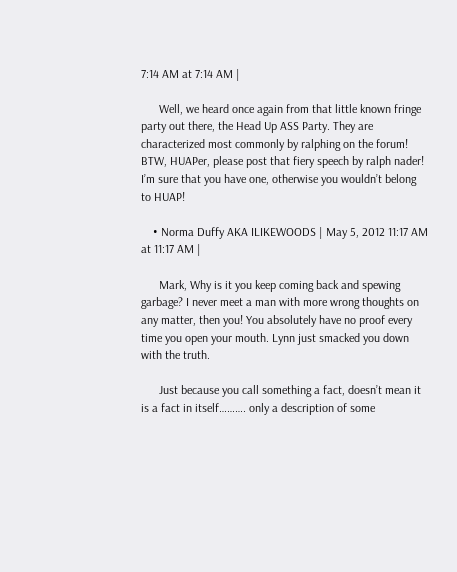7:14 AM at 7:14 AM |

      Well, we heard once again from that little known fringe party out there, the Head Up ASS Party. They are characterized most commonly by ralphing on the forum! BTW, HUAPer, please post that fiery speech by ralph nader! I’m sure that you have one, otherwise you wouldn’t belong to HUAP!

    • Norma Duffy AKA ILIKEWOODS | May 5, 2012 11:17 AM at 11:17 AM |

      Mark, Why is it you keep coming back and spewing garbage? I never meet a man with more wrong thoughts on any matter, then you! You absolutely have no proof every time you open your mouth. Lynn just smacked you down with the truth.

      Just because you call something a fact, doesn’t mean it is a fact in itself………. only a description of some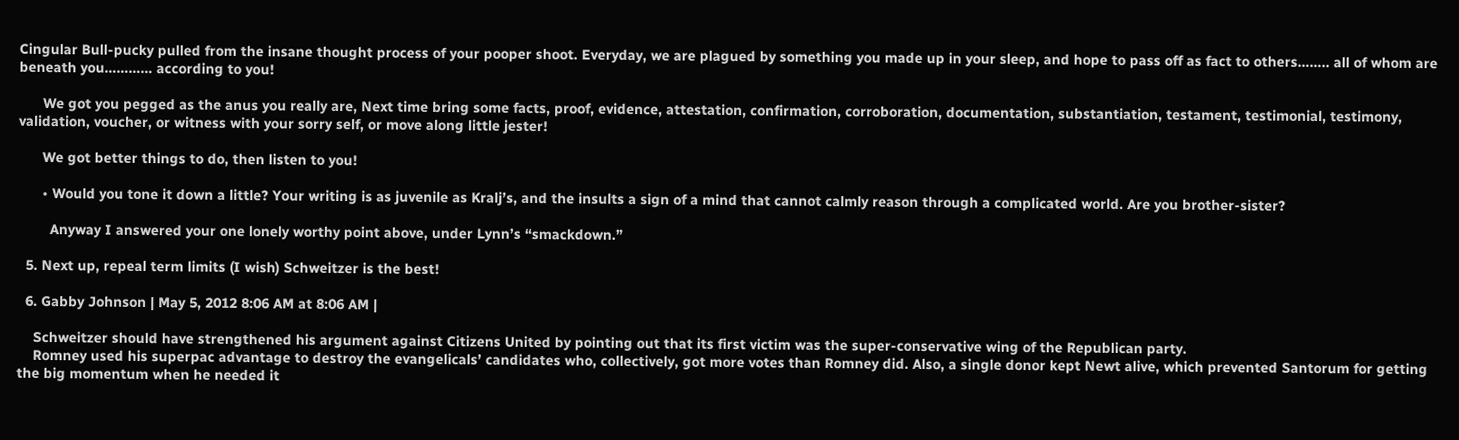Cingular Bull-pucky pulled from the insane thought process of your pooper shoot. Everyday, we are plagued by something you made up in your sleep, and hope to pass off as fact to others…….. all of whom are beneath you………… according to you!

      We got you pegged as the anus you really are, Next time bring some facts, proof, evidence, attestation, confirmation, corroboration, documentation, substantiation, testament, testimonial, testimony, validation, voucher, or witness with your sorry self, or move along little jester!

      We got better things to do, then listen to you!

      • Would you tone it down a little? Your writing is as juvenile as Kralj’s, and the insults a sign of a mind that cannot calmly reason through a complicated world. Are you brother-sister?

        Anyway I answered your one lonely worthy point above, under Lynn’s “smackdown.”

  5. Next up, repeal term limits (I wish) Schweitzer is the best!

  6. Gabby Johnson | May 5, 2012 8:06 AM at 8:06 AM |

    Schweitzer should have strengthened his argument against Citizens United by pointing out that its first victim was the super-conservative wing of the Republican party.
    Romney used his superpac advantage to destroy the evangelicals’ candidates who, collectively, got more votes than Romney did. Also, a single donor kept Newt alive, which prevented Santorum for getting the big momentum when he needed it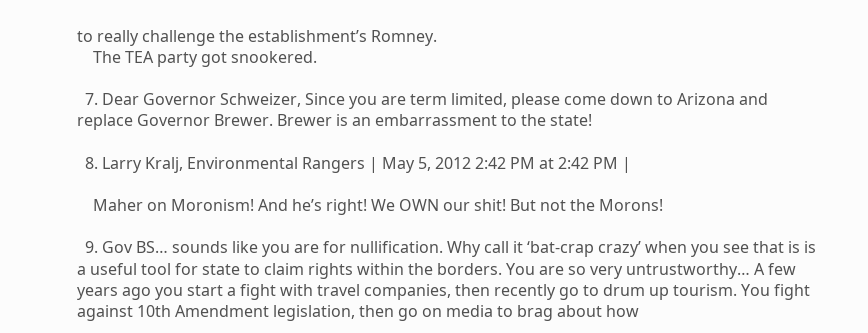to really challenge the establishment’s Romney.
    The TEA party got snookered.

  7. Dear Governor Schweizer, Since you are term limited, please come down to Arizona and replace Governor Brewer. Brewer is an embarrassment to the state!

  8. Larry Kralj, Environmental Rangers | May 5, 2012 2:42 PM at 2:42 PM |

    Maher on Moronism! And he’s right! We OWN our shit! But not the Morons!

  9. Gov BS… sounds like you are for nullification. Why call it ‘bat-crap crazy’ when you see that is is a useful tool for state to claim rights within the borders. You are so very untrustworthy… A few years ago you start a fight with travel companies, then recently go to drum up tourism. You fight against 10th Amendment legislation, then go on media to brag about how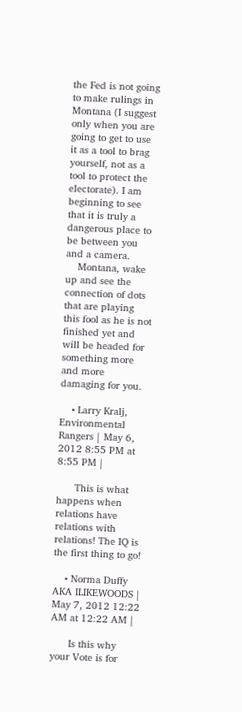the Fed is not going to make rulings in Montana (I suggest only when you are going to get to use it as a tool to brag yourself, not as a tool to protect the electorate). I am beginning to see that it is truly a dangerous place to be between you and a camera.
    Montana, wake up and see the connection of dots that are playing this fool as he is not finished yet and will be headed for something more and more damaging for you.

    • Larry Kralj, Environmental Rangers | May 6, 2012 8:55 PM at 8:55 PM |

      This is what happens when relations have relations with relations! The IQ is the first thing to go!

    • Norma Duffy AKA ILIKEWOODS | May 7, 2012 12:22 AM at 12:22 AM |

      Is this why your Vote is for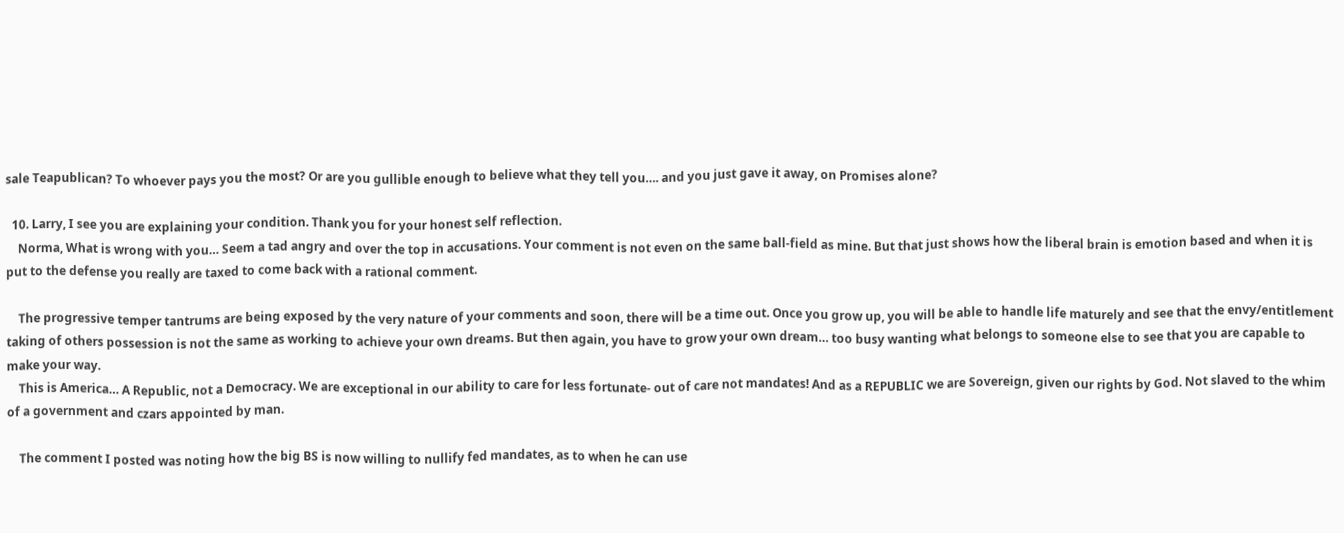sale Teapublican? To whoever pays you the most? Or are you gullible enough to believe what they tell you…. and you just gave it away, on Promises alone?

  10. Larry, I see you are explaining your condition. Thank you for your honest self reflection.
    Norma, What is wrong with you… Seem a tad angry and over the top in accusations. Your comment is not even on the same ball-field as mine. But that just shows how the liberal brain is emotion based and when it is put to the defense you really are taxed to come back with a rational comment.

    The progressive temper tantrums are being exposed by the very nature of your comments and soon, there will be a time out. Once you grow up, you will be able to handle life maturely and see that the envy/entitlement taking of others possession is not the same as working to achieve your own dreams. But then again, you have to grow your own dream… too busy wanting what belongs to someone else to see that you are capable to make your way.
    This is America… A Republic, not a Democracy. We are exceptional in our ability to care for less fortunate- out of care not mandates! And as a REPUBLIC we are Sovereign, given our rights by God. Not slaved to the whim of a government and czars appointed by man.

    The comment I posted was noting how the big BS is now willing to nullify fed mandates, as to when he can use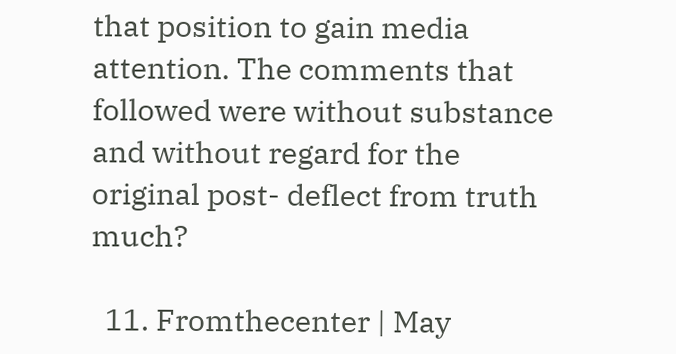that position to gain media attention. The comments that followed were without substance and without regard for the original post- deflect from truth much?

  11. Fromthecenter | May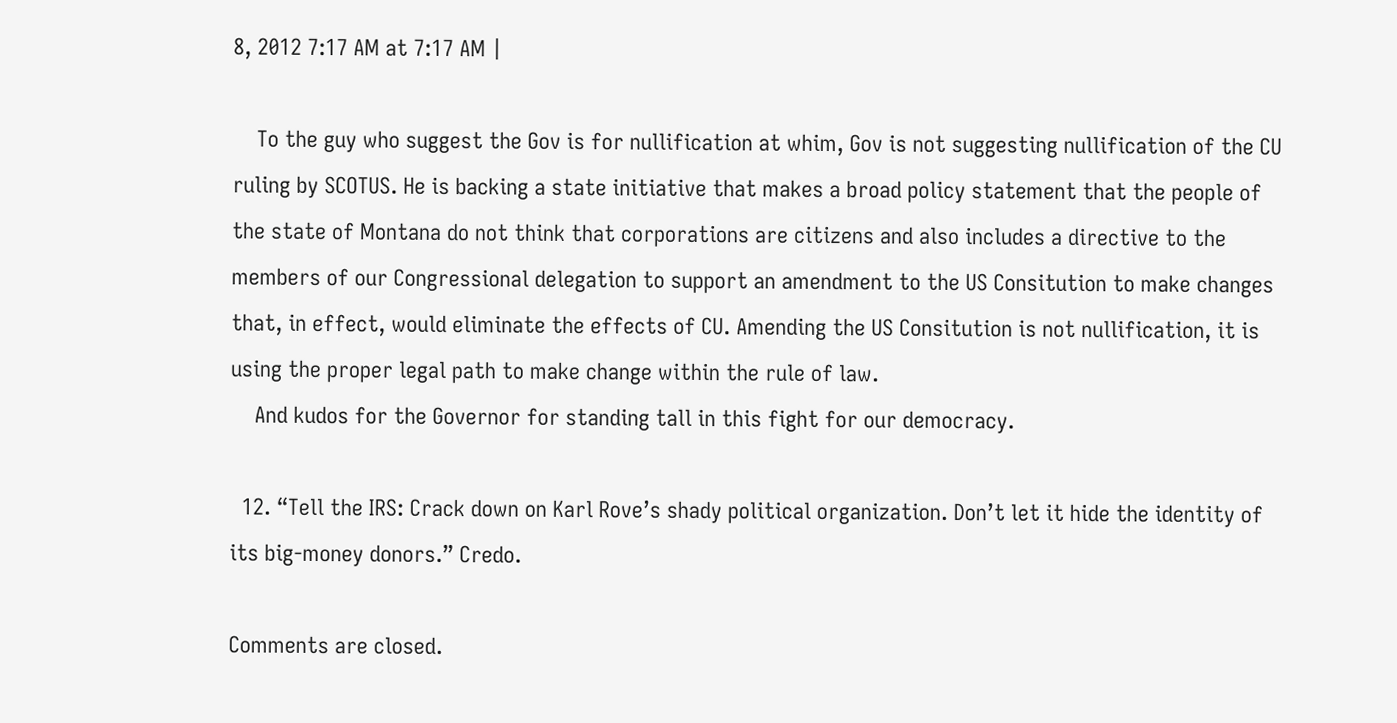8, 2012 7:17 AM at 7:17 AM |

    To the guy who suggest the Gov is for nullification at whim, Gov is not suggesting nullification of the CU ruling by SCOTUS. He is backing a state initiative that makes a broad policy statement that the people of the state of Montana do not think that corporations are citizens and also includes a directive to the members of our Congressional delegation to support an amendment to the US Consitution to make changes that, in effect, would eliminate the effects of CU. Amending the US Consitution is not nullification, it is using the proper legal path to make change within the rule of law.
    And kudos for the Governor for standing tall in this fight for our democracy.

  12. “Tell the IRS: Crack down on Karl Rove’s shady political organization. Don’t let it hide the identity of its big-money donors.” Credo.

Comments are closed.